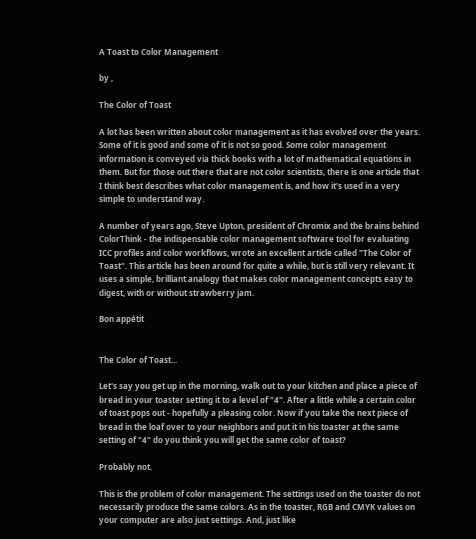A Toast to Color Management

by ,

The Color of Toast

A lot has been written about color management as it has evolved over the years. Some of it is good and some of it is not so good. Some color management information is conveyed via thick books with a lot of mathematical equations in them. But for those out there that are not color scientists, there is one article that I think best describes what color management is, and how it's used in a very simple to understand way.

A number of years ago, Steve Upton, president of Chromix and the brains behind ColorThink - the indispensable color management software tool for evaluating ICC profiles and color workflows, wrote an excellent article called "The Color of Toast". This article has been around for quite a while, but is still very relevant. It uses a simple, brilliant analogy that makes color management concepts easy to digest, with or without strawberry jam.

Bon appétit


The Color of Toast...

Let's say you get up in the morning, walk out to your kitchen and place a piece of bread in your toaster setting it to a level of "4". After a little while a certain color of toast pops out - hopefully a pleasing color. Now if you take the next piece of bread in the loaf over to your neighbors and put it in his toaster at the same setting of "4" do you think you will get the same color of toast?

Probably not.

This is the problem of color management. The settings used on the toaster do not necessarily produce the same colors. As in the toaster, RGB and CMYK values on your computer are also just settings. And, just like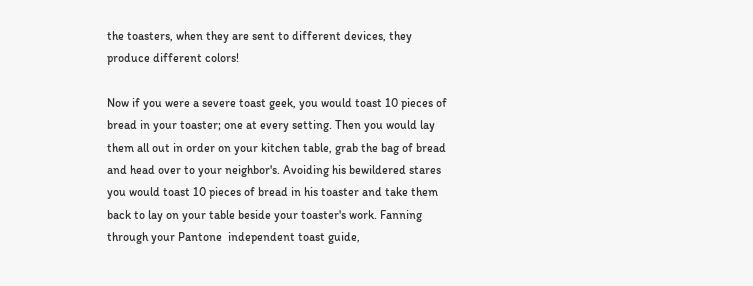the toasters, when they are sent to different devices, they produce different colors!

Now if you were a severe toast geek, you would toast 10 pieces of bread in your toaster; one at every setting. Then you would lay them all out in order on your kitchen table, grab the bag of bread and head over to your neighbor's. Avoiding his bewildered stares you would toast 10 pieces of bread in his toaster and take them back to lay on your table beside your toaster's work. Fanning through your Pantone  independent toast guide,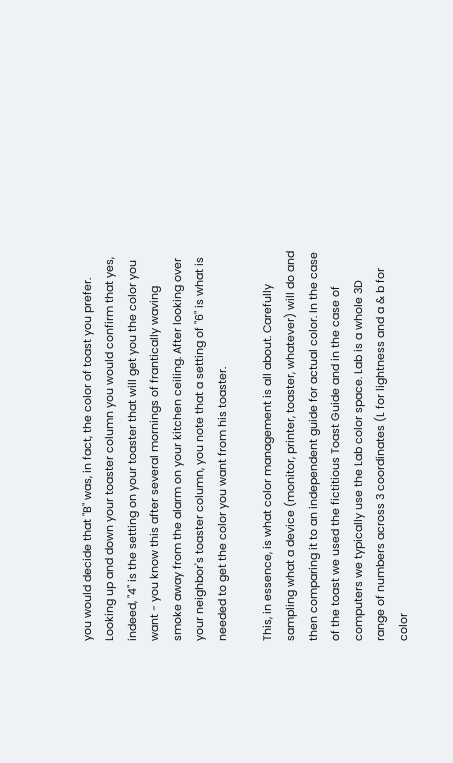you would decide that "B" was, in fact, the color of toast you prefer. Looking up and down your toaster column you would confirm that yes, indeed, "4" is the setting on your toaster that will get you the color you want - you know this after several mornings of frantically waving smoke away from the alarm on your kitchen ceiling. After looking over your neighbor's toaster column, you note that a setting of "6" is what is needed to get the color you want from his toaster.

This, in essence, is what color management is all about. Carefully sampling what a device (monitor, printer, toaster, whatever) will do and then comparing it to an independent guide for actual color. In the case of the toast we used the fictitious Toast Guide and in the case of computers we typically use the Lab color space. Lab is a whole 3D range of numbers across 3 coordinates (L for lightness and a & b for color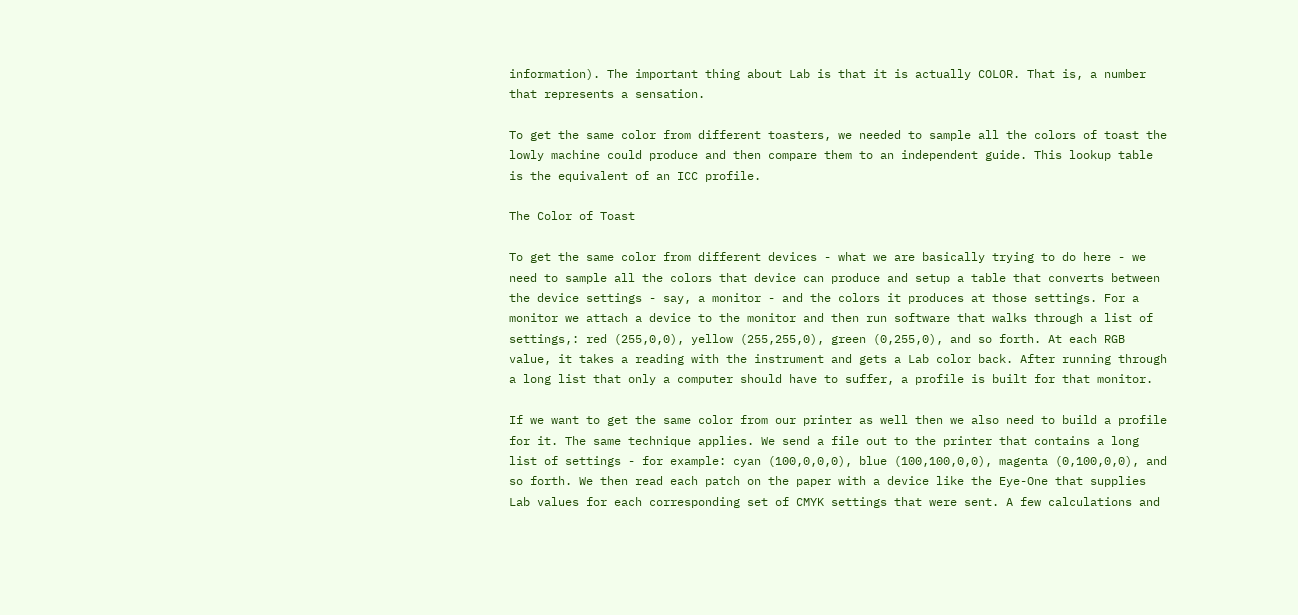information). The important thing about Lab is that it is actually COLOR. That is, a number that represents a sensation.

To get the same color from different toasters, we needed to sample all the colors of toast the lowly machine could produce and then compare them to an independent guide. This lookup table is the equivalent of an ICC profile.

The Color of Toast

To get the same color from different devices - what we are basically trying to do here - we need to sample all the colors that device can produce and setup a table that converts between the device settings - say, a monitor - and the colors it produces at those settings. For a monitor we attach a device to the monitor and then run software that walks through a list of settings,: red (255,0,0), yellow (255,255,0), green (0,255,0), and so forth. At each RGB value, it takes a reading with the instrument and gets a Lab color back. After running through a long list that only a computer should have to suffer, a profile is built for that monitor.

If we want to get the same color from our printer as well then we also need to build a profile for it. The same technique applies. We send a file out to the printer that contains a long list of settings - for example: cyan (100,0,0,0), blue (100,100,0,0), magenta (0,100,0,0), and so forth. We then read each patch on the paper with a device like the Eye-One that supplies Lab values for each corresponding set of CMYK settings that were sent. A few calculations and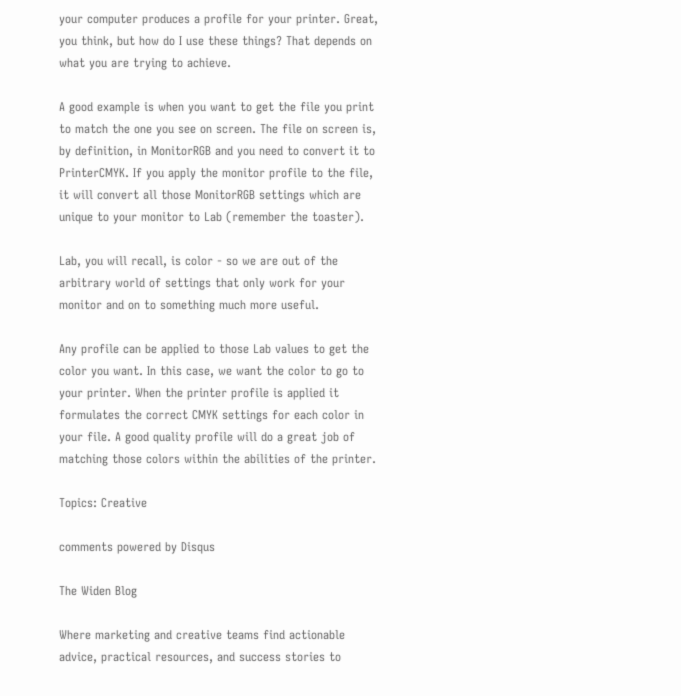your computer produces a profile for your printer. Great, you think, but how do I use these things? That depends on what you are trying to achieve.

A good example is when you want to get the file you print to match the one you see on screen. The file on screen is, by definition, in MonitorRGB and you need to convert it to PrinterCMYK. If you apply the monitor profile to the file, it will convert all those MonitorRGB settings which are unique to your monitor to Lab (remember the toaster).

Lab, you will recall, is color - so we are out of the arbitrary world of settings that only work for your monitor and on to something much more useful.

Any profile can be applied to those Lab values to get the color you want. In this case, we want the color to go to your printer. When the printer profile is applied it formulates the correct CMYK settings for each color in your file. A good quality profile will do a great job of matching those colors within the abilities of the printer.

Topics: Creative

comments powered by Disqus

The Widen Blog

Where marketing and creative teams find actionable advice, practical resources, and success stories to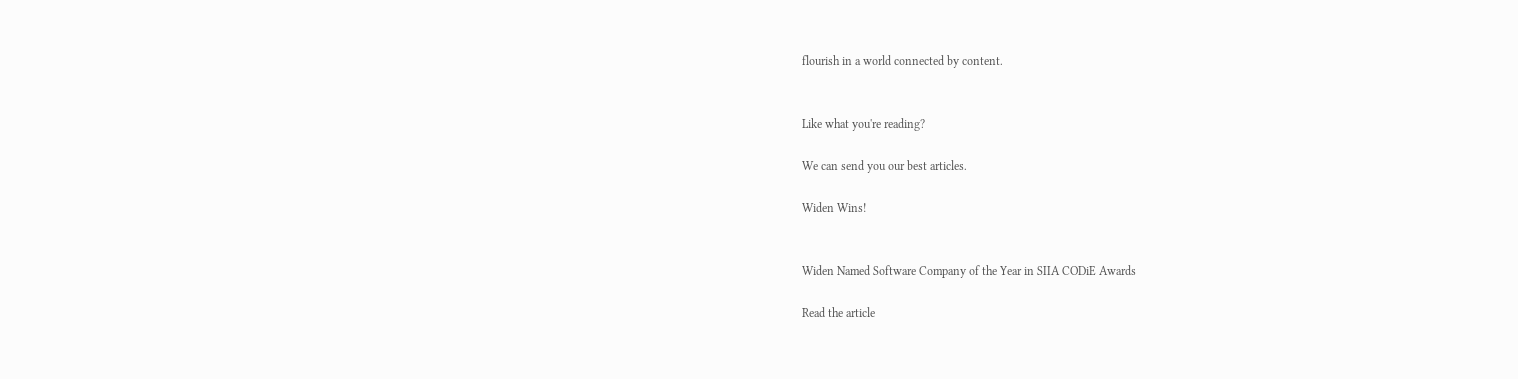flourish in a world connected by content.


Like what you're reading?

We can send you our best articles.

Widen Wins!


Widen Named Software Company of the Year in SIIA CODiE Awards

Read the article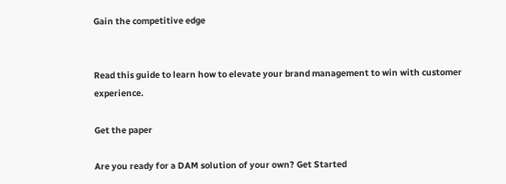Gain the competitive edge


Read this guide to learn how to elevate your brand management to win with customer experience.

Get the paper

Are you ready for a DAM solution of your own? Get Started